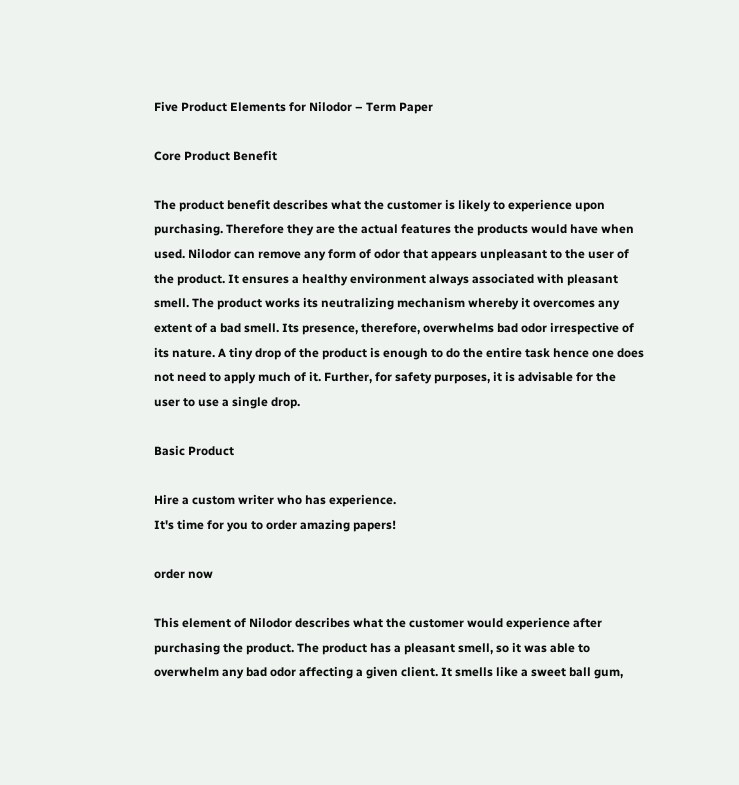Five Product Elements for Nilodor – Term Paper

Core Product Benefit

The product benefit describes what the customer is likely to experience upon purchasing. Therefore they are the actual features the products would have when used. Nilodor can remove any form of odor that appears unpleasant to the user of the product. It ensures a healthy environment always associated with pleasant smell. The product works its neutralizing mechanism whereby it overcomes any extent of a bad smell. Its presence, therefore, overwhelms bad odor irrespective of its nature. A tiny drop of the product is enough to do the entire task hence one does not need to apply much of it. Further, for safety purposes, it is advisable for the user to use a single drop.

Basic Product

Hire a custom writer who has experience.
It's time for you to order amazing papers!

order now

This element of Nilodor describes what the customer would experience after purchasing the product. The product has a pleasant smell, so it was able to overwhelm any bad odor affecting a given client. It smells like a sweet ball gum,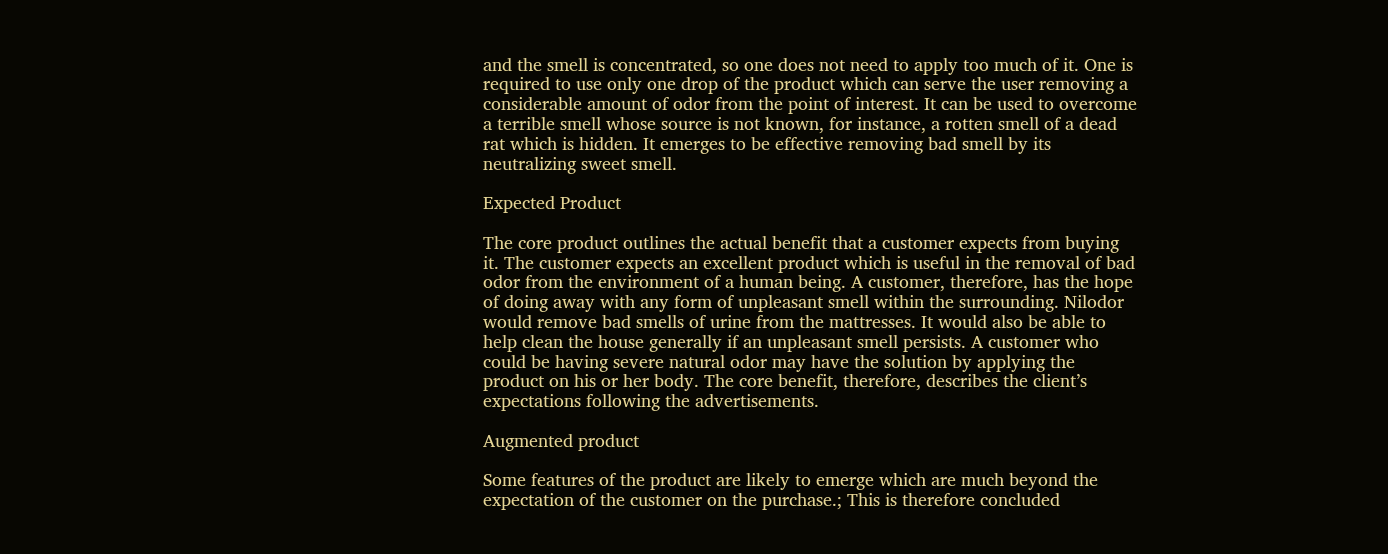and the smell is concentrated, so one does not need to apply too much of it. One is required to use only one drop of the product which can serve the user removing a considerable amount of odor from the point of interest. It can be used to overcome a terrible smell whose source is not known, for instance, a rotten smell of a dead rat which is hidden. It emerges to be effective removing bad smell by its neutralizing sweet smell.

Expected Product

The core product outlines the actual benefit that a customer expects from buying it. The customer expects an excellent product which is useful in the removal of bad odor from the environment of a human being. A customer, therefore, has the hope of doing away with any form of unpleasant smell within the surrounding. Nilodor would remove bad smells of urine from the mattresses. It would also be able to help clean the house generally if an unpleasant smell persists. A customer who could be having severe natural odor may have the solution by applying the product on his or her body. The core benefit, therefore, describes the client’s expectations following the advertisements.

Augmented product

Some features of the product are likely to emerge which are much beyond the expectation of the customer on the purchase.; This is therefore concluded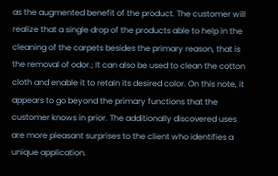as the augmented benefit of the product. The customer will realize that a single drop of the products able to help in the cleaning of the carpets besides the primary reason, that is the removal of odor.; It can also be used to clean the cotton cloth and enable it to retain its desired color. On this note, it appears to go beyond the primary functions that the customer knows in prior. The additionally discovered uses are more pleasant surprises to the client who identifies a unique application.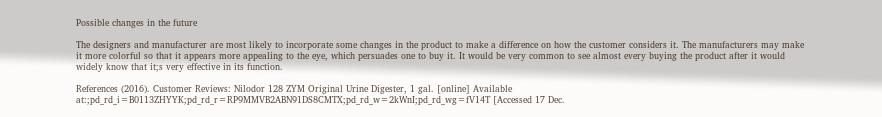Possible changes in the future

The designers and manufacturer are most likely to incorporate some changes in the product to make a difference on how the customer considers it. The manufacturers may make it more colorful so that it appears more appealing to the eye, which persuades one to buy it. It would be very common to see almost every buying the product after it would widely know that it;s very effective in its function.

References (2016). Customer Reviews: Nilodor 128 ZYM Original Urine Digester, 1 gal. [online] Available at:;pd_rd_i=B0113ZHYYK;pd_rd_r=RP9MMVB2ABN91DS8CMTX;pd_rd_w=2kWnI;pd_rd_wg=fV14T [Accessed 17 Dec.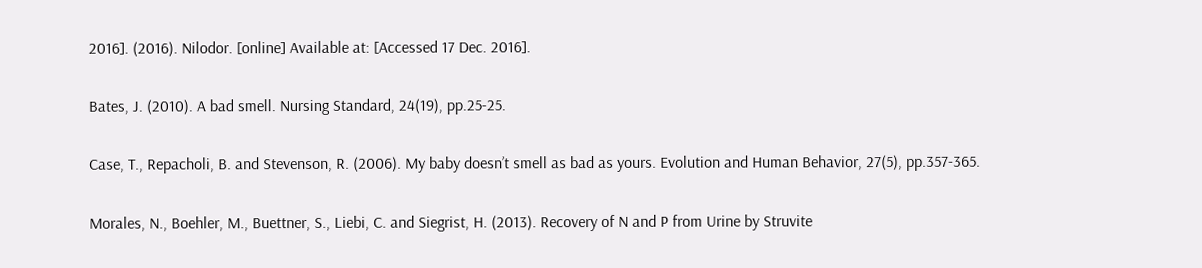2016]. (2016). Nilodor. [online] Available at: [Accessed 17 Dec. 2016].

Bates, J. (2010). A bad smell. Nursing Standard, 24(19), pp.25-25.

Case, T., Repacholi, B. and Stevenson, R. (2006). My baby doesn’t smell as bad as yours. Evolution and Human Behavior, 27(5), pp.357-365.

Morales, N., Boehler, M., Buettner, S., Liebi, C. and Siegrist, H. (2013). Recovery of N and P from Urine by Struvite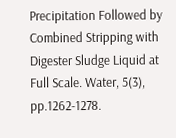Precipitation Followed by Combined Stripping with Digester Sludge Liquid at Full Scale. Water, 5(3), pp.1262-1278.